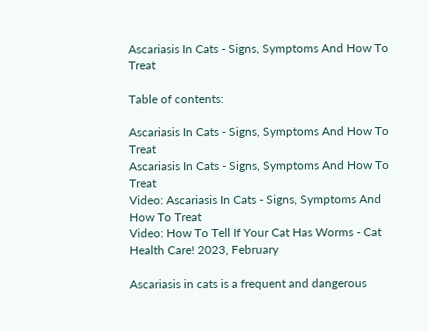Ascariasis In Cats - Signs, Symptoms And How To Treat

Table of contents:

Ascariasis In Cats - Signs, Symptoms And How To Treat
Ascariasis In Cats - Signs, Symptoms And How To Treat
Video: Ascariasis In Cats - Signs, Symptoms And How To Treat
Video: How To Tell If Your Cat Has Worms - Cat Health Care! 2023, February

Ascariasis in cats is a frequent and dangerous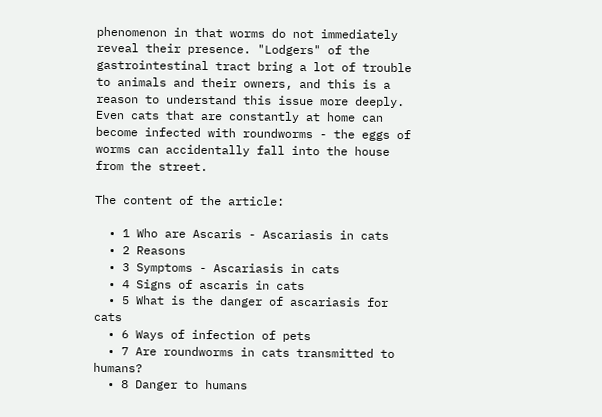phenomenon in that worms do not immediately reveal their presence. "Lodgers" of the gastrointestinal tract bring a lot of trouble to animals and their owners, and this is a reason to understand this issue more deeply. Even cats that are constantly at home can become infected with roundworms - the eggs of worms can accidentally fall into the house from the street.

The content of the article:

  • 1 Who are Ascaris - Ascariasis in cats
  • 2 Reasons
  • 3 Symptoms - Ascariasis in cats
  • 4 Signs of ascaris in cats
  • 5 What is the danger of ascariasis for cats
  • 6 Ways of infection of pets
  • 7 Are roundworms in cats transmitted to humans?
  • 8 Danger to humans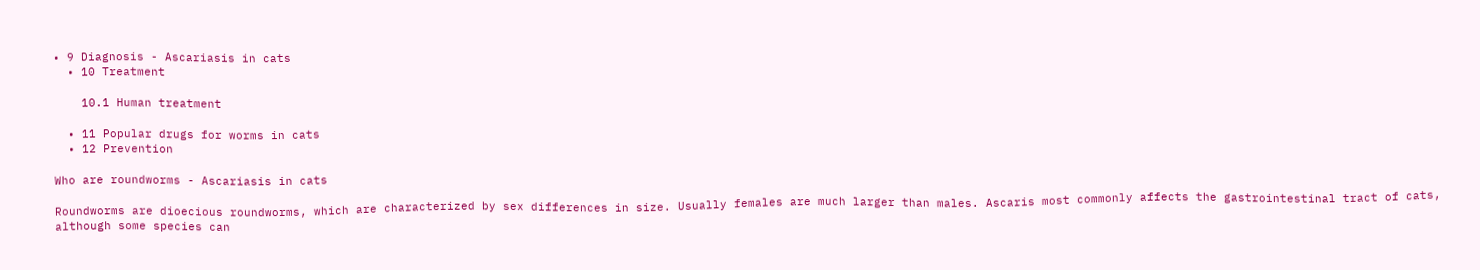• 9 Diagnosis - Ascariasis in cats
  • 10 Treatment

    10.1 Human treatment

  • 11 Popular drugs for worms in cats
  • 12 Prevention

Who are roundworms - Ascariasis in cats

Roundworms are dioecious roundworms, which are characterized by sex differences in size. Usually females are much larger than males. Ascaris most commonly affects the gastrointestinal tract of cats, although some species can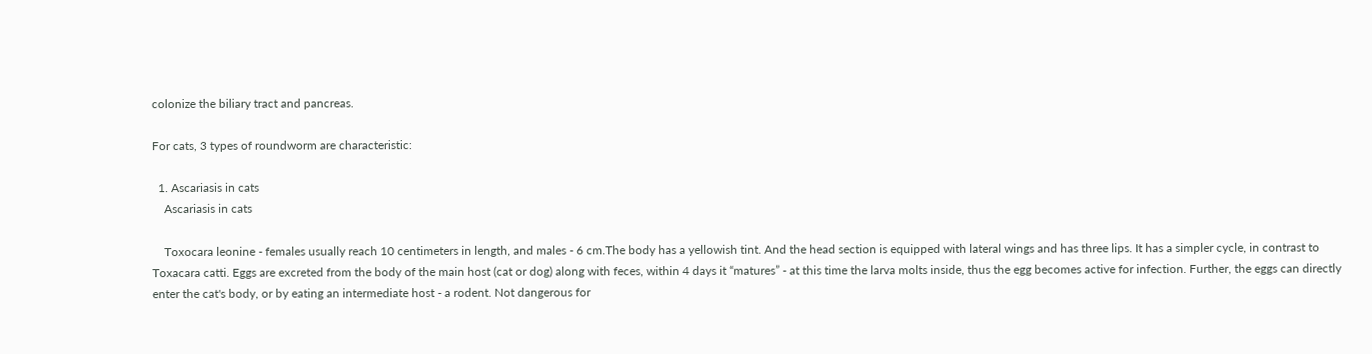colonize the biliary tract and pancreas.

For cats, 3 types of roundworm are characteristic:

  1. Ascariasis in cats
    Ascariasis in cats

    Toxocara leonine - females usually reach 10 centimeters in length, and males - 6 cm.The body has a yellowish tint. And the head section is equipped with lateral wings and has three lips. It has a simpler cycle, in contrast to Toxacara catti. Eggs are excreted from the body of the main host (cat or dog) along with feces, within 4 days it “matures” - at this time the larva molts inside, thus the egg becomes active for infection. Further, the eggs can directly enter the cat's body, or by eating an intermediate host - a rodent. Not dangerous for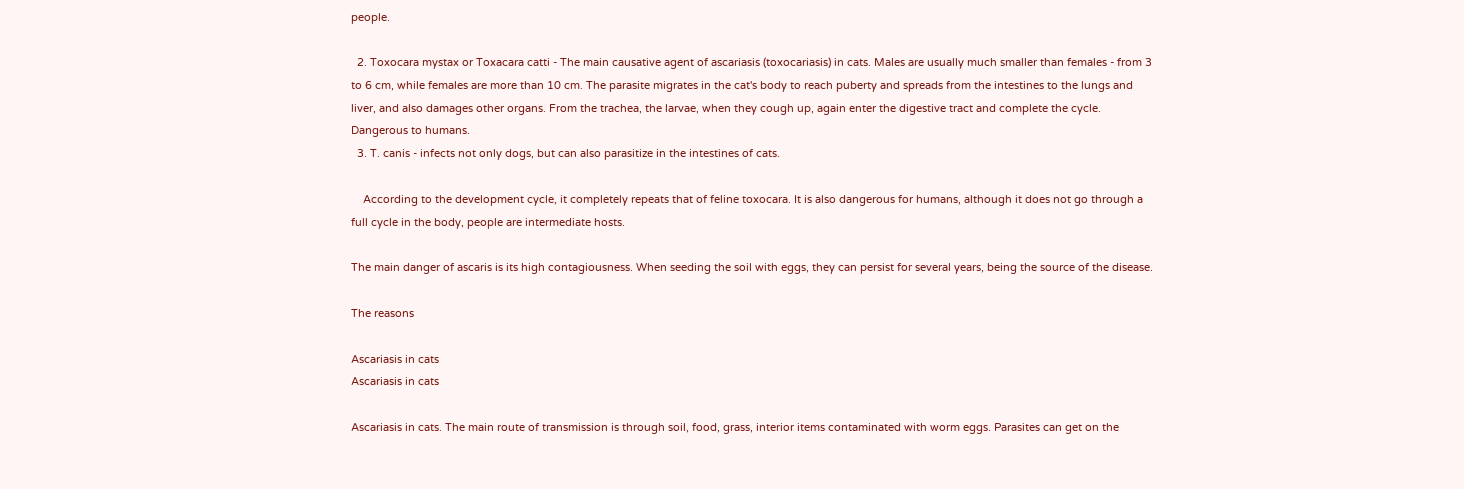people.

  2. Toxocara mystax or Toxacara catti - The main causative agent of ascariasis (toxocariasis) in cats. Males are usually much smaller than females - from 3 to 6 cm, while females are more than 10 cm. The parasite migrates in the cat's body to reach puberty and spreads from the intestines to the lungs and liver, and also damages other organs. From the trachea, the larvae, when they cough up, again enter the digestive tract and complete the cycle. Dangerous to humans.
  3. T. canis - infects not only dogs, but can also parasitize in the intestines of cats.

    According to the development cycle, it completely repeats that of feline toxocara. It is also dangerous for humans, although it does not go through a full cycle in the body, people are intermediate hosts.

The main danger of ascaris is its high contagiousness. When seeding the soil with eggs, they can persist for several years, being the source of the disease.

The reasons

Ascariasis in cats
Ascariasis in cats

Ascariasis in cats. The main route of transmission is through soil, food, grass, interior items contaminated with worm eggs. Parasites can get on the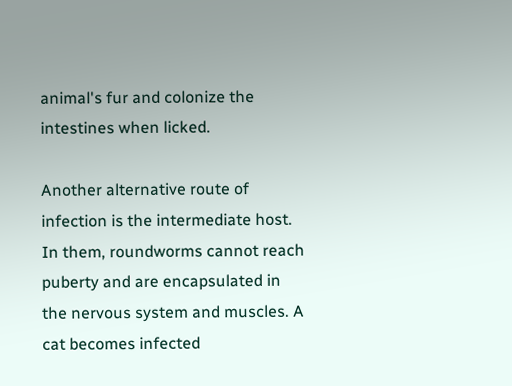animal's fur and colonize the intestines when licked.

Another alternative route of infection is the intermediate host. In them, roundworms cannot reach puberty and are encapsulated in the nervous system and muscles. A cat becomes infected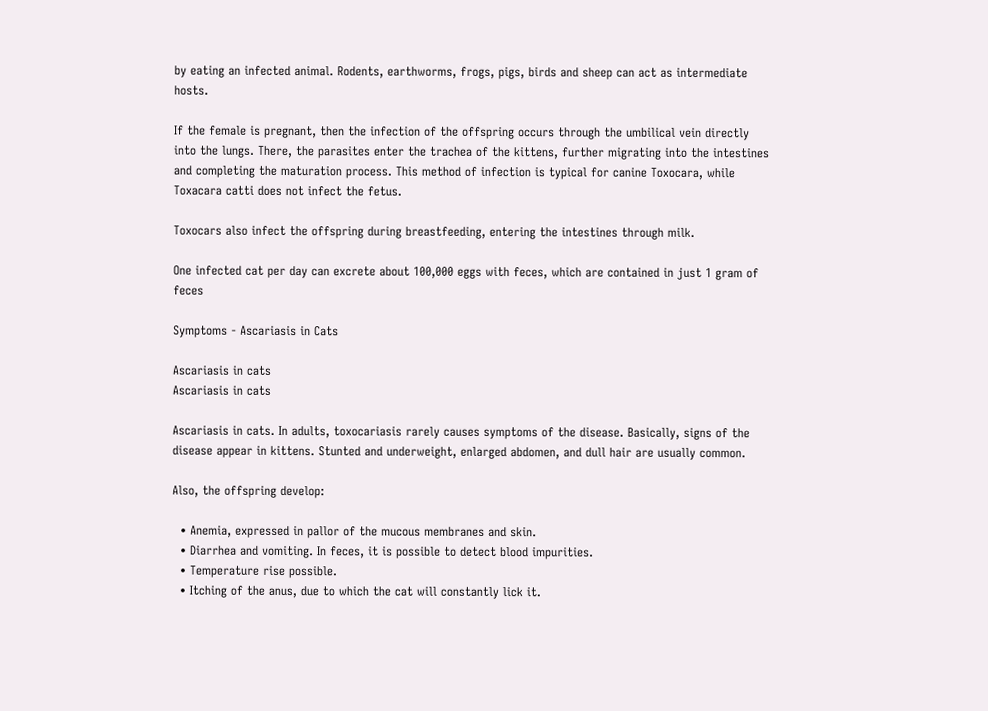by eating an infected animal. Rodents, earthworms, frogs, pigs, birds and sheep can act as intermediate hosts.

If the female is pregnant, then the infection of the offspring occurs through the umbilical vein directly into the lungs. There, the parasites enter the trachea of the kittens, further migrating into the intestines and completing the maturation process. This method of infection is typical for canine Toxocara, while Toxacara catti does not infect the fetus.

Toxocars also infect the offspring during breastfeeding, entering the intestines through milk.

One infected cat per day can excrete about 100,000 eggs with feces, which are contained in just 1 gram of feces

Symptoms - Ascariasis in Cats

Ascariasis in cats
Ascariasis in cats

Ascariasis in cats. In adults, toxocariasis rarely causes symptoms of the disease. Basically, signs of the disease appear in kittens. Stunted and underweight, enlarged abdomen, and dull hair are usually common.

Also, the offspring develop:

  • Anemia, expressed in pallor of the mucous membranes and skin.
  • Diarrhea and vomiting. In feces, it is possible to detect blood impurities.
  • Temperature rise possible.
  • Itching of the anus, due to which the cat will constantly lick it.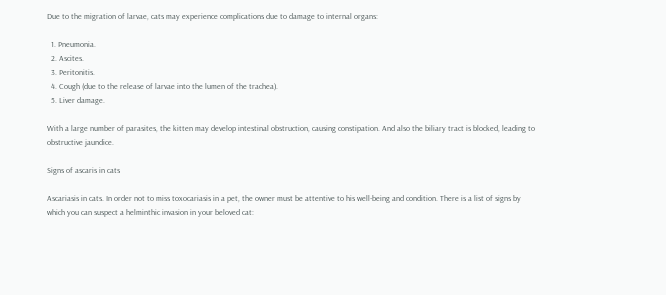Due to the migration of larvae, cats may experience complications due to damage to internal organs:

  1. Pneumonia.
  2. Ascites.
  3. Peritonitis.
  4. Cough (due to the release of larvae into the lumen of the trachea).
  5. Liver damage.

With a large number of parasites, the kitten may develop intestinal obstruction, causing constipation. And also the biliary tract is blocked, leading to obstructive jaundice.

Signs of ascaris in cats

Ascariasis in cats. In order not to miss toxocariasis in a pet, the owner must be attentive to his well-being and condition. There is a list of signs by which you can suspect a helminthic invasion in your beloved cat: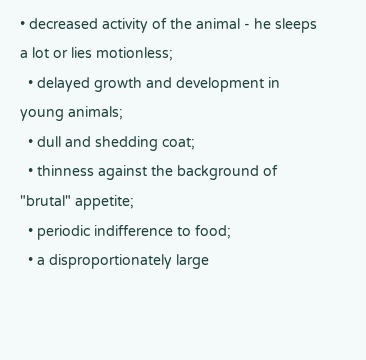• decreased activity of the animal - he sleeps a lot or lies motionless;
  • delayed growth and development in young animals;
  • dull and shedding coat;
  • thinness against the background of "brutal" appetite;
  • periodic indifference to food;
  • a disproportionately large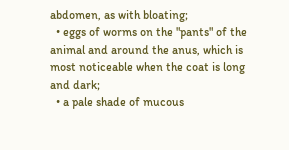abdomen, as with bloating;
  • eggs of worms on the "pants" of the animal and around the anus, which is most noticeable when the coat is long and dark;
  • a pale shade of mucous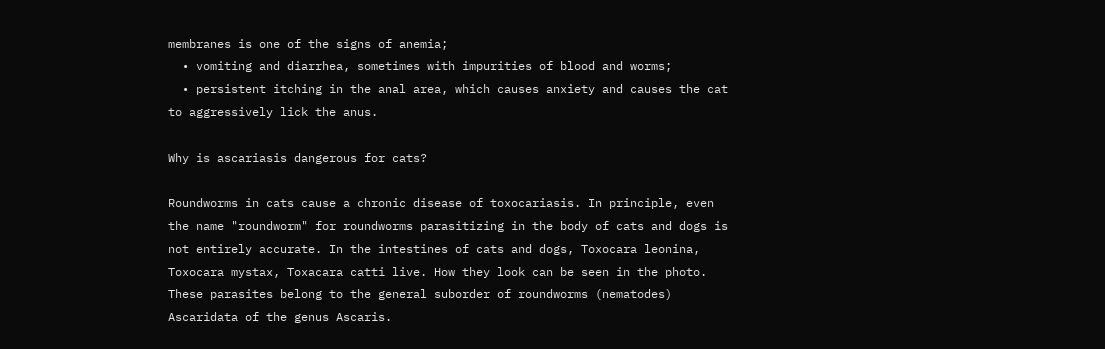membranes is one of the signs of anemia;
  • vomiting and diarrhea, sometimes with impurities of blood and worms;
  • persistent itching in the anal area, which causes anxiety and causes the cat to aggressively lick the anus.

Why is ascariasis dangerous for cats?

Roundworms in cats cause a chronic disease of toxocariasis. In principle, even the name "roundworm" for roundworms parasitizing in the body of cats and dogs is not entirely accurate. In the intestines of cats and dogs, Toxocara leonina, Toxocara mystax, Toxacara catti live. How they look can be seen in the photo. These parasites belong to the general suborder of roundworms (nematodes) Ascaridata of the genus Ascaris.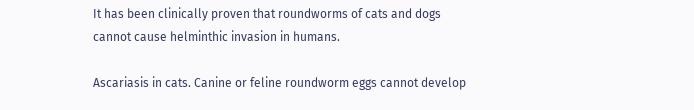It has been clinically proven that roundworms of cats and dogs cannot cause helminthic invasion in humans.

Ascariasis in cats. Canine or feline roundworm eggs cannot develop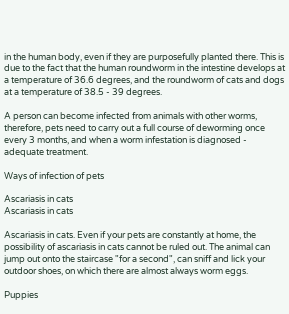in the human body, even if they are purposefully planted there. This is due to the fact that the human roundworm in the intestine develops at a temperature of 36.6 degrees, and the roundworm of cats and dogs at a temperature of 38.5 - 39 degrees.

A person can become infected from animals with other worms, therefore, pets need to carry out a full course of deworming once every 3 months, and when a worm infestation is diagnosed - adequate treatment.

Ways of infection of pets

Ascariasis in cats
Ascariasis in cats

Ascariasis in cats. Even if your pets are constantly at home, the possibility of ascariasis in cats cannot be ruled out. The animal can jump out onto the staircase "for a second", can sniff and lick your outdoor shoes, on which there are almost always worm eggs.

Puppies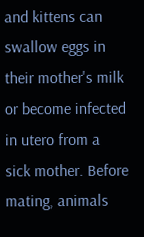and kittens can swallow eggs in their mother's milk or become infected in utero from a sick mother. Before mating, animals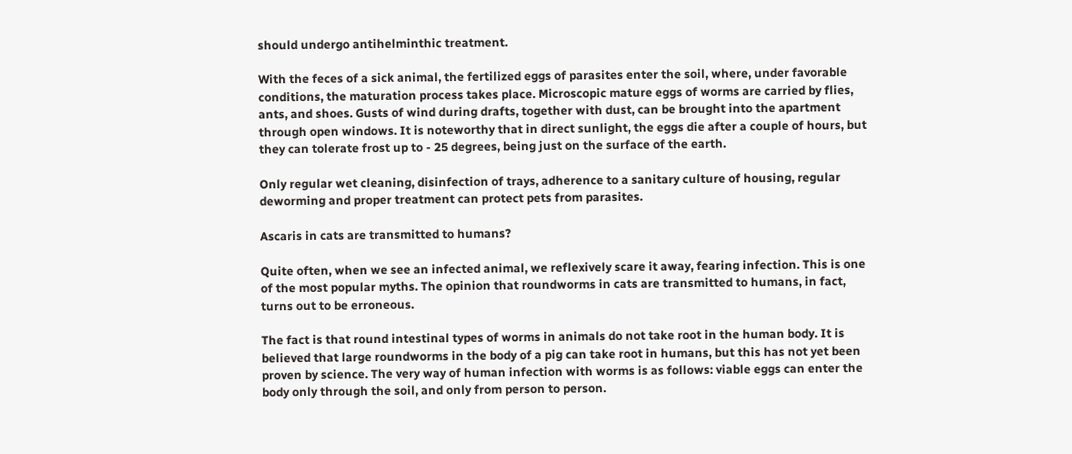should undergo antihelminthic treatment.

With the feces of a sick animal, the fertilized eggs of parasites enter the soil, where, under favorable conditions, the maturation process takes place. Microscopic mature eggs of worms are carried by flies, ants, and shoes. Gusts of wind during drafts, together with dust, can be brought into the apartment through open windows. It is noteworthy that in direct sunlight, the eggs die after a couple of hours, but they can tolerate frost up to - 25 degrees, being just on the surface of the earth.

Only regular wet cleaning, disinfection of trays, adherence to a sanitary culture of housing, regular deworming and proper treatment can protect pets from parasites.

Ascaris in cats are transmitted to humans?

Quite often, when we see an infected animal, we reflexively scare it away, fearing infection. This is one of the most popular myths. The opinion that roundworms in cats are transmitted to humans, in fact, turns out to be erroneous.

The fact is that round intestinal types of worms in animals do not take root in the human body. It is believed that large roundworms in the body of a pig can take root in humans, but this has not yet been proven by science. The very way of human infection with worms is as follows: viable eggs can enter the body only through the soil, and only from person to person.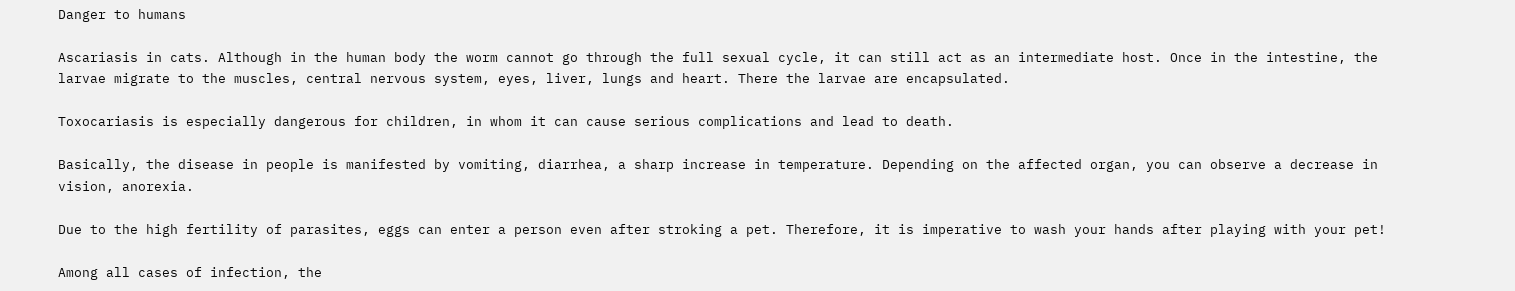Danger to humans

Ascariasis in cats. Although in the human body the worm cannot go through the full sexual cycle, it can still act as an intermediate host. Once in the intestine, the larvae migrate to the muscles, central nervous system, eyes, liver, lungs and heart. There the larvae are encapsulated.

Toxocariasis is especially dangerous for children, in whom it can cause serious complications and lead to death.

Basically, the disease in people is manifested by vomiting, diarrhea, a sharp increase in temperature. Depending on the affected organ, you can observe a decrease in vision, anorexia.

Due to the high fertility of parasites, eggs can enter a person even after stroking a pet. Therefore, it is imperative to wash your hands after playing with your pet!

Among all cases of infection, the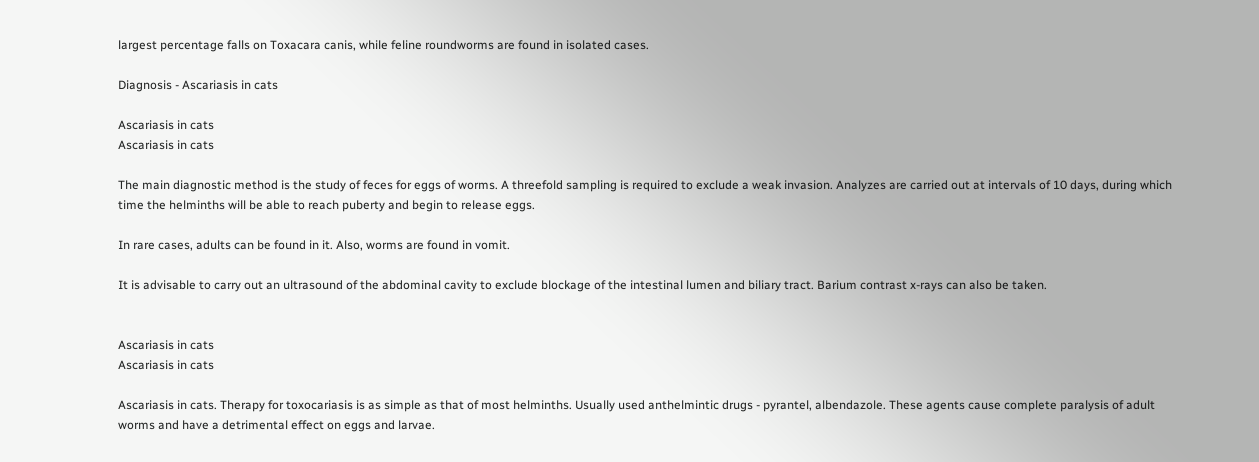largest percentage falls on Toxacara canis, while feline roundworms are found in isolated cases.

Diagnosis - Ascariasis in cats

Ascariasis in cats
Ascariasis in cats

The main diagnostic method is the study of feces for eggs of worms. A threefold sampling is required to exclude a weak invasion. Analyzes are carried out at intervals of 10 days, during which time the helminths will be able to reach puberty and begin to release eggs.

In rare cases, adults can be found in it. Also, worms are found in vomit.

It is advisable to carry out an ultrasound of the abdominal cavity to exclude blockage of the intestinal lumen and biliary tract. Barium contrast x-rays can also be taken.


Ascariasis in cats
Ascariasis in cats

Ascariasis in cats. Therapy for toxocariasis is as simple as that of most helminths. Usually used anthelmintic drugs - pyrantel, albendazole. These agents cause complete paralysis of adult worms and have a detrimental effect on eggs and larvae.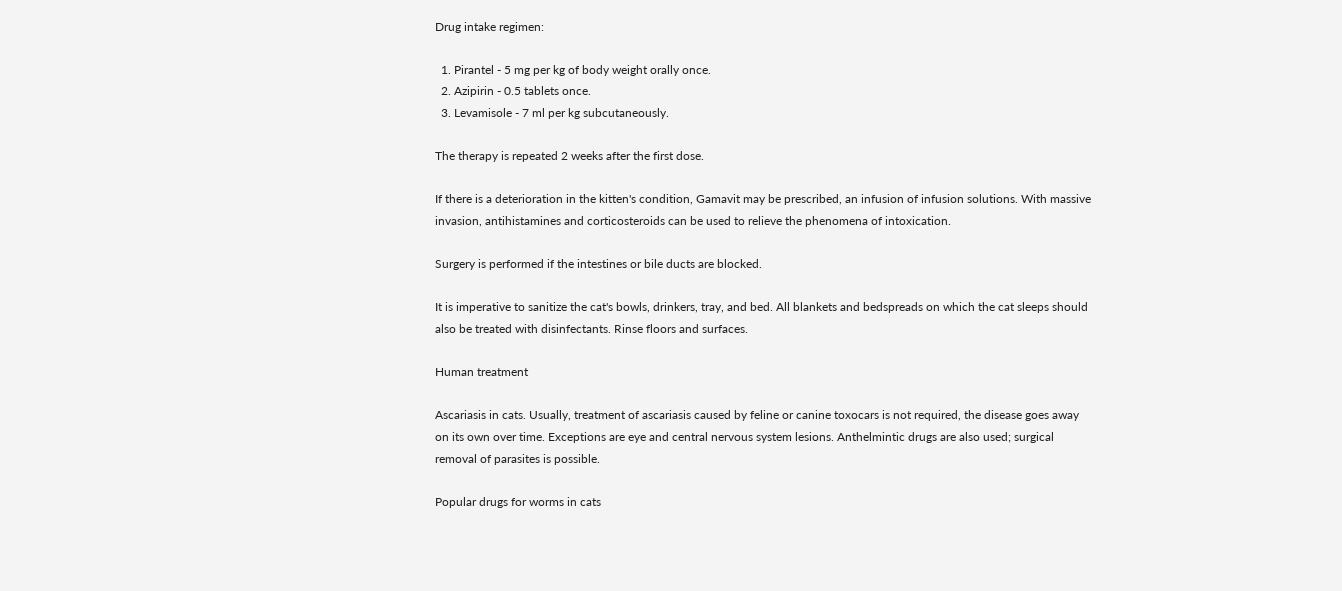Drug intake regimen:

  1. Pirantel - 5 mg per kg of body weight orally once.
  2. Azipirin - 0.5 tablets once.
  3. Levamisole - 7 ml per kg subcutaneously.

The therapy is repeated 2 weeks after the first dose.

If there is a deterioration in the kitten's condition, Gamavit may be prescribed, an infusion of infusion solutions. With massive invasion, antihistamines and corticosteroids can be used to relieve the phenomena of intoxication.

Surgery is performed if the intestines or bile ducts are blocked.

It is imperative to sanitize the cat's bowls, drinkers, tray, and bed. All blankets and bedspreads on which the cat sleeps should also be treated with disinfectants. Rinse floors and surfaces.

Human treatment

Ascariasis in cats. Usually, treatment of ascariasis caused by feline or canine toxocars is not required, the disease goes away on its own over time. Exceptions are eye and central nervous system lesions. Anthelmintic drugs are also used; surgical removal of parasites is possible.

Popular drugs for worms in cats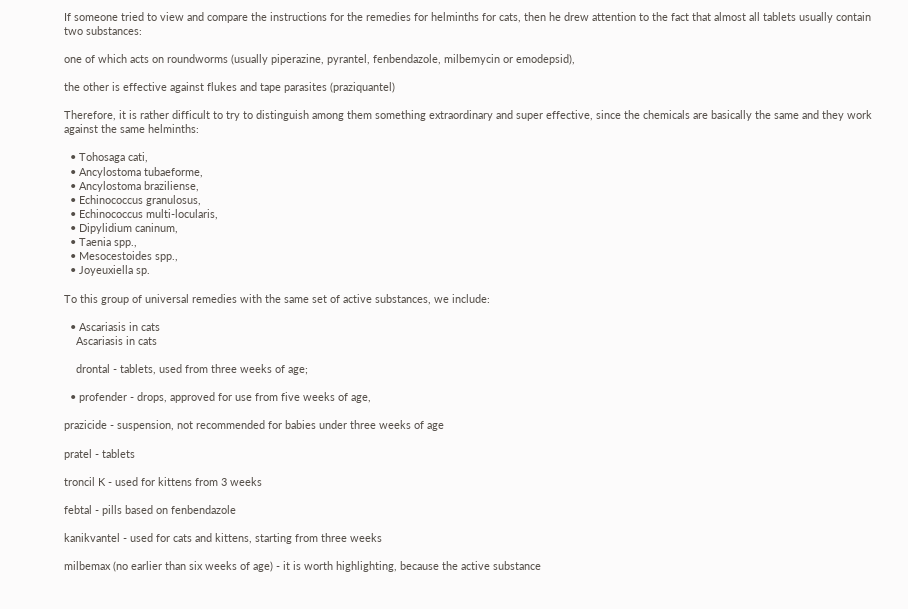If someone tried to view and compare the instructions for the remedies for helminths for cats, then he drew attention to the fact that almost all tablets usually contain two substances:

one of which acts on roundworms (usually piperazine, pyrantel, fenbendazole, milbemycin or emodepsid),

the other is effective against flukes and tape parasites (praziquantel)

Therefore, it is rather difficult to try to distinguish among them something extraordinary and super effective, since the chemicals are basically the same and they work against the same helminths:

  • Tohosaga cati,
  • Ancylostoma tubaeforme,
  • Ancylostoma braziliense,
  • Echinococcus granulosus,
  • Echinococcus multi-locularis,
  • Dipylidium caninum,
  • Taenia spp.,
  • Mesocestoides spp.,
  • Joyeuxiella sp.

To this group of universal remedies with the same set of active substances, we include:

  • Ascariasis in cats
    Ascariasis in cats

    drontal - tablets, used from three weeks of age;

  • profender - drops, approved for use from five weeks of age,

prazicide - suspension, not recommended for babies under three weeks of age

pratel - tablets

troncil K - used for kittens from 3 weeks

febtal - pills based on fenbendazole

kanikvantel - used for cats and kittens, starting from three weeks

milbemax (no earlier than six weeks of age) - it is worth highlighting, because the active substance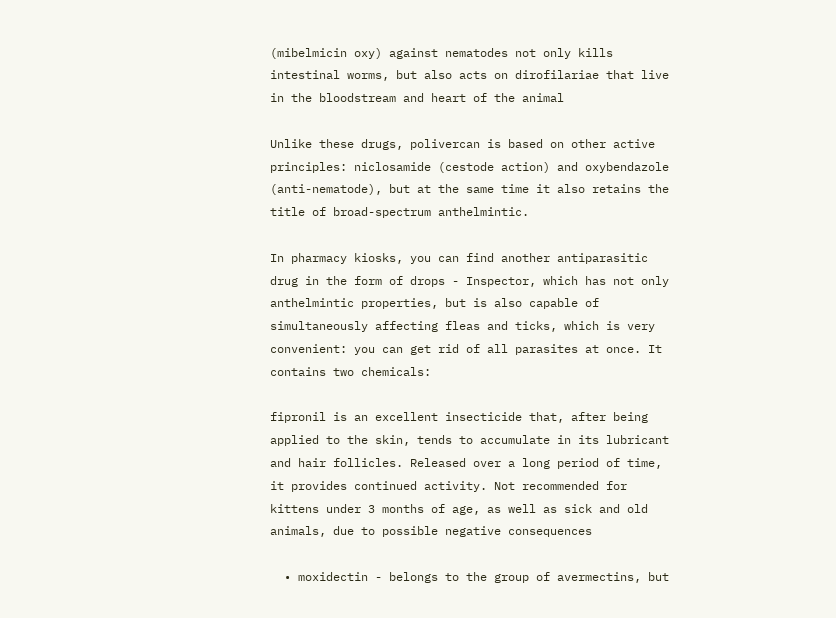(mibelmicin oxy) against nematodes not only kills intestinal worms, but also acts on dirofilariae that live in the bloodstream and heart of the animal

Unlike these drugs, polivercan is based on other active principles: niclosamide (cestode action) and oxybendazole (anti-nematode), but at the same time it also retains the title of broad-spectrum anthelmintic.

In pharmacy kiosks, you can find another antiparasitic drug in the form of drops - Inspector, which has not only anthelmintic properties, but is also capable of simultaneously affecting fleas and ticks, which is very convenient: you can get rid of all parasites at once. It contains two chemicals:

fipronil is an excellent insecticide that, after being applied to the skin, tends to accumulate in its lubricant and hair follicles. Released over a long period of time, it provides continued activity. Not recommended for kittens under 3 months of age, as well as sick and old animals, due to possible negative consequences

  • moxidectin - belongs to the group of avermectins, but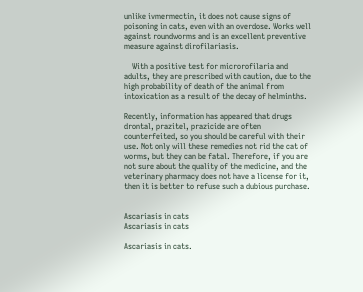unlike ivmermectin, it does not cause signs of poisoning in cats, even with an overdose. Works well against roundworms and is an excellent preventive measure against dirofilariasis.

    With a positive test for microrofilaria and adults, they are prescribed with caution, due to the high probability of death of the animal from intoxication as a result of the decay of helminths.

Recently, information has appeared that drugs drontal, prazitel, prazicide are often counterfeited, so you should be careful with their use. Not only will these remedies not rid the cat of worms, but they can be fatal. Therefore, if you are not sure about the quality of the medicine, and the veterinary pharmacy does not have a license for it, then it is better to refuse such a dubious purchase.


Ascariasis in cats
Ascariasis in cats

Ascariasis in cats.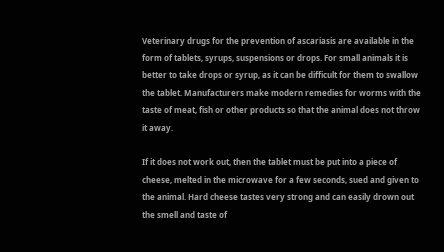Veterinary drugs for the prevention of ascariasis are available in the form of tablets, syrups, suspensions or drops. For small animals it is better to take drops or syrup, as it can be difficult for them to swallow the tablet. Manufacturers make modern remedies for worms with the taste of meat, fish or other products so that the animal does not throw it away.

If it does not work out, then the tablet must be put into a piece of cheese, melted in the microwave for a few seconds, sued and given to the animal. Hard cheese tastes very strong and can easily drown out the smell and taste of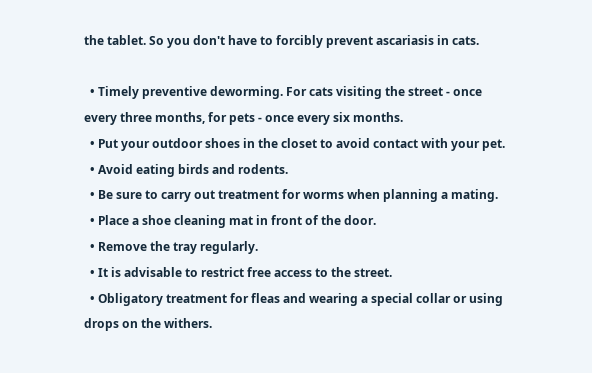the tablet. So you don't have to forcibly prevent ascariasis in cats.

  • Timely preventive deworming. For cats visiting the street - once every three months, for pets - once every six months.
  • Put your outdoor shoes in the closet to avoid contact with your pet.
  • Avoid eating birds and rodents.
  • Be sure to carry out treatment for worms when planning a mating.
  • Place a shoe cleaning mat in front of the door.
  • Remove the tray regularly.
  • It is advisable to restrict free access to the street.
  • Obligatory treatment for fleas and wearing a special collar or using drops on the withers.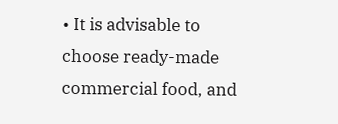• It is advisable to choose ready-made commercial food, and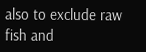also to exclude raw fish and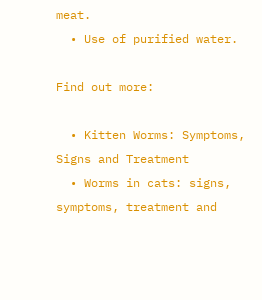meat.
  • Use of purified water.

Find out more:

  • Kitten Worms: Symptoms, Signs and Treatment
  • Worms in cats: signs, symptoms, treatment and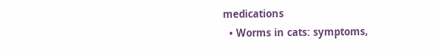medications
  • Worms in cats: symptoms,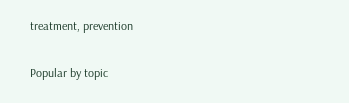treatment, prevention

Popular by topic